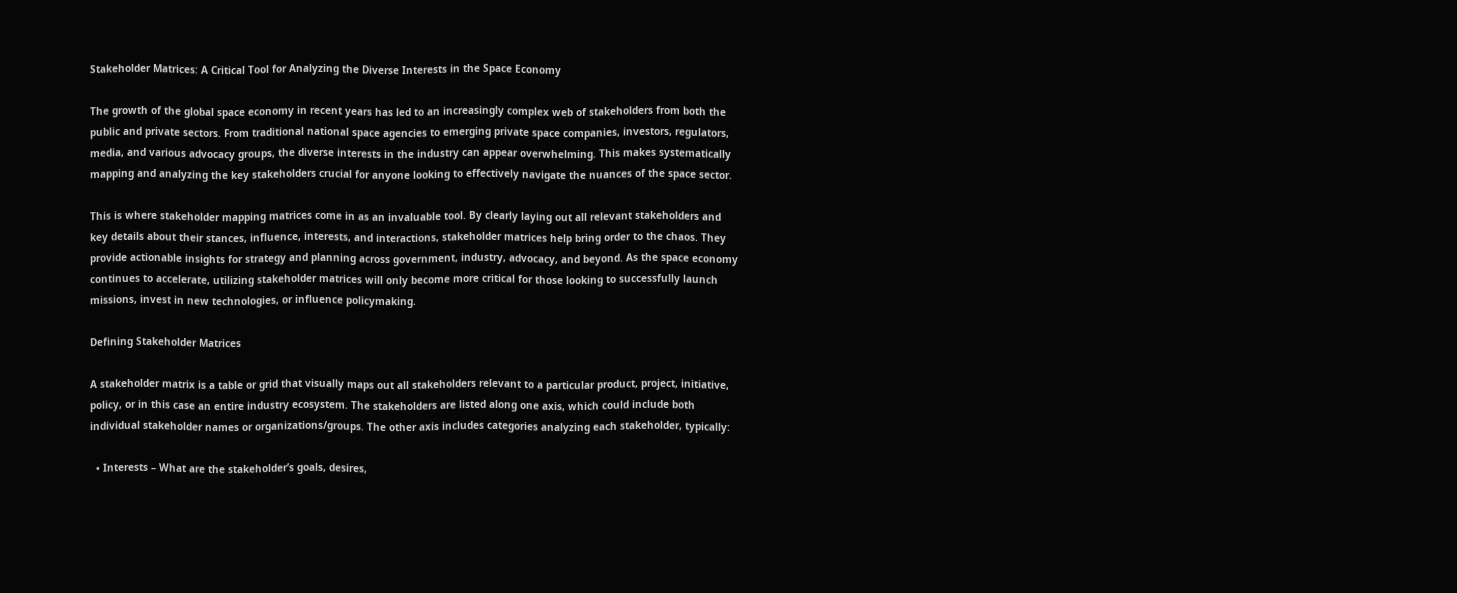Stakeholder Matrices: A Critical Tool for Analyzing the Diverse Interests in the Space Economy

The growth of the global space economy in recent years has led to an increasingly complex web of stakeholders from both the public and private sectors. From traditional national space agencies to emerging private space companies, investors, regulators, media, and various advocacy groups, the diverse interests in the industry can appear overwhelming. This makes systematically mapping and analyzing the key stakeholders crucial for anyone looking to effectively navigate the nuances of the space sector.

This is where stakeholder mapping matrices come in as an invaluable tool. By clearly laying out all relevant stakeholders and key details about their stances, influence, interests, and interactions, stakeholder matrices help bring order to the chaos. They provide actionable insights for strategy and planning across government, industry, advocacy, and beyond. As the space economy continues to accelerate, utilizing stakeholder matrices will only become more critical for those looking to successfully launch missions, invest in new technologies, or influence policymaking.

Defining Stakeholder Matrices

A stakeholder matrix is a table or grid that visually maps out all stakeholders relevant to a particular product, project, initiative, policy, or in this case an entire industry ecosystem. The stakeholders are listed along one axis, which could include both individual stakeholder names or organizations/groups. The other axis includes categories analyzing each stakeholder, typically:

  • Interests – What are the stakeholder’s goals, desires,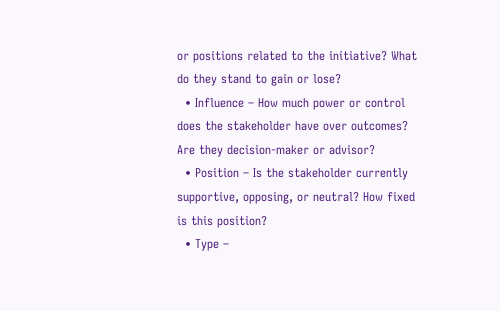or positions related to the initiative? What do they stand to gain or lose?
  • Influence – How much power or control does the stakeholder have over outcomes? Are they decision-maker or advisor?
  • Position – Is the stakeholder currently supportive, opposing, or neutral? How fixed is this position?
  • Type –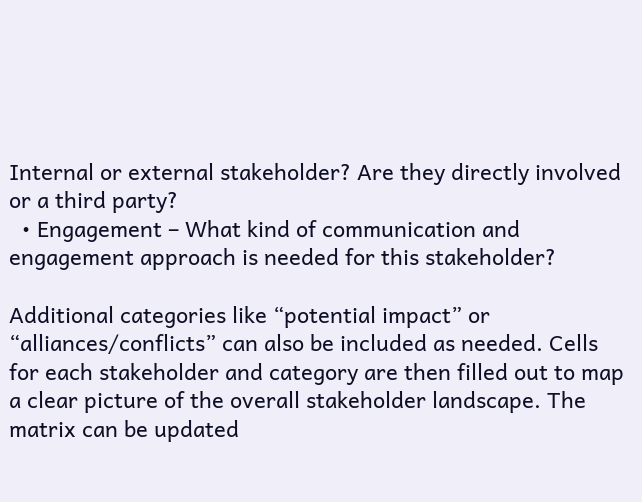Internal or external stakeholder? Are they directly involved or a third party?
  • Engagement – What kind of communication and engagement approach is needed for this stakeholder?

Additional categories like “potential impact” or “alliances/conflicts” can also be included as needed. Cells for each stakeholder and category are then filled out to map a clear picture of the overall stakeholder landscape. The matrix can be updated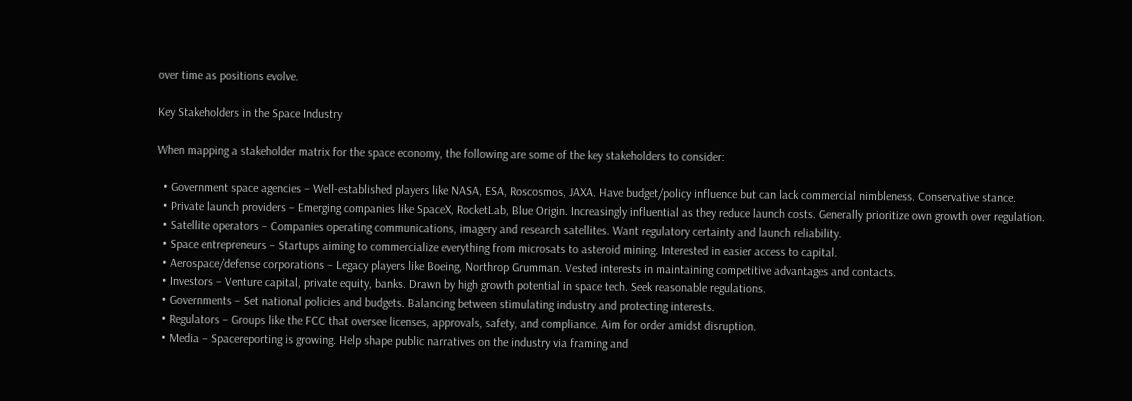over time as positions evolve.

Key Stakeholders in the Space Industry

When mapping a stakeholder matrix for the space economy, the following are some of the key stakeholders to consider:

  • Government space agencies – Well-established players like NASA, ESA, Roscosmos, JAXA. Have budget/policy influence but can lack commercial nimbleness. Conservative stance.
  • Private launch providers – Emerging companies like SpaceX, RocketLab, Blue Origin. Increasingly influential as they reduce launch costs. Generally prioritize own growth over regulation.
  • Satellite operators – Companies operating communications, imagery and research satellites. Want regulatory certainty and launch reliability.
  • Space entrepreneurs – Startups aiming to commercialize everything from microsats to asteroid mining. Interested in easier access to capital.
  • Aerospace/defense corporations – Legacy players like Boeing, Northrop Grumman. Vested interests in maintaining competitive advantages and contacts.
  • Investors – Venture capital, private equity, banks. Drawn by high growth potential in space tech. Seek reasonable regulations.
  • Governments – Set national policies and budgets. Balancing between stimulating industry and protecting interests.
  • Regulators – Groups like the FCC that oversee licenses, approvals, safety, and compliance. Aim for order amidst disruption.
  • Media – Spacereporting is growing. Help shape public narratives on the industry via framing and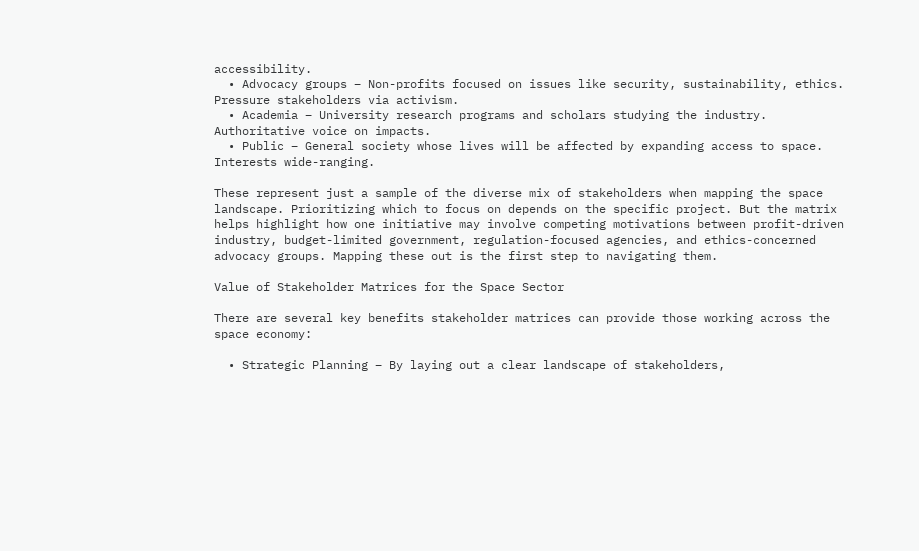accessibility.
  • Advocacy groups – Non-profits focused on issues like security, sustainability, ethics. Pressure stakeholders via activism.
  • Academia – University research programs and scholars studying the industry. Authoritative voice on impacts.
  • Public – General society whose lives will be affected by expanding access to space. Interests wide-ranging.

These represent just a sample of the diverse mix of stakeholders when mapping the space landscape. Prioritizing which to focus on depends on the specific project. But the matrix helps highlight how one initiative may involve competing motivations between profit-driven industry, budget-limited government, regulation-focused agencies, and ethics-concerned advocacy groups. Mapping these out is the first step to navigating them.

Value of Stakeholder Matrices for the Space Sector

There are several key benefits stakeholder matrices can provide those working across the space economy:

  • Strategic Planning – By laying out a clear landscape of stakeholders,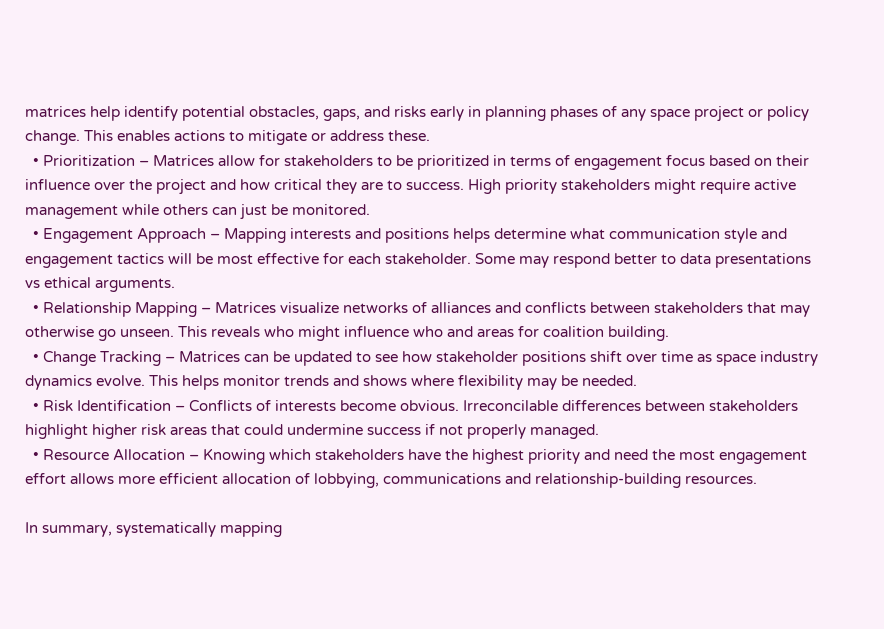matrices help identify potential obstacles, gaps, and risks early in planning phases of any space project or policy change. This enables actions to mitigate or address these.
  • Prioritization – Matrices allow for stakeholders to be prioritized in terms of engagement focus based on their influence over the project and how critical they are to success. High priority stakeholders might require active management while others can just be monitored.
  • Engagement Approach – Mapping interests and positions helps determine what communication style and engagement tactics will be most effective for each stakeholder. Some may respond better to data presentations vs ethical arguments.
  • Relationship Mapping – Matrices visualize networks of alliances and conflicts between stakeholders that may otherwise go unseen. This reveals who might influence who and areas for coalition building.
  • Change Tracking – Matrices can be updated to see how stakeholder positions shift over time as space industry dynamics evolve. This helps monitor trends and shows where flexibility may be needed.
  • Risk Identification – Conflicts of interests become obvious. Irreconcilable differences between stakeholders highlight higher risk areas that could undermine success if not properly managed.
  • Resource Allocation – Knowing which stakeholders have the highest priority and need the most engagement effort allows more efficient allocation of lobbying, communications and relationship-building resources.

In summary, systematically mapping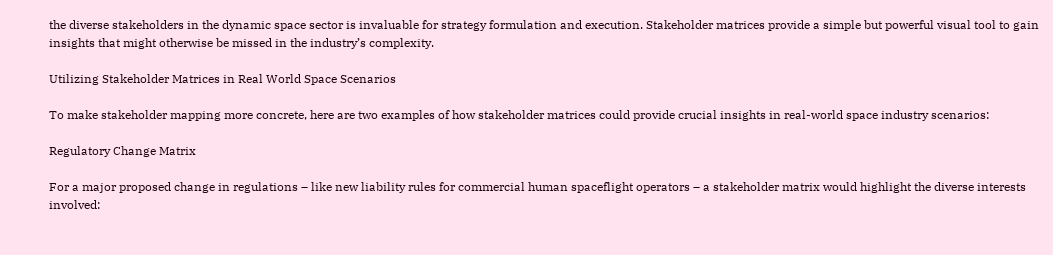the diverse stakeholders in the dynamic space sector is invaluable for strategy formulation and execution. Stakeholder matrices provide a simple but powerful visual tool to gain insights that might otherwise be missed in the industry’s complexity.

Utilizing Stakeholder Matrices in Real World Space Scenarios

To make stakeholder mapping more concrete, here are two examples of how stakeholder matrices could provide crucial insights in real-world space industry scenarios:

Regulatory Change Matrix

For a major proposed change in regulations – like new liability rules for commercial human spaceflight operators – a stakeholder matrix would highlight the diverse interests involved: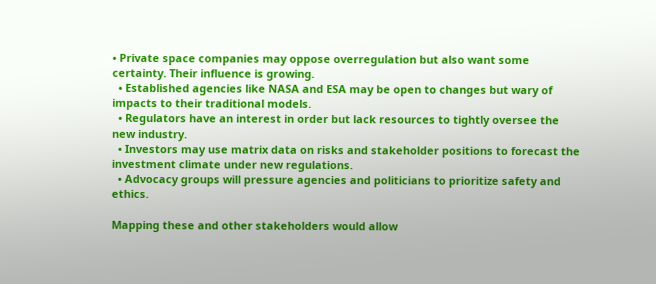• Private space companies may oppose overregulation but also want some certainty. Their influence is growing.
  • Established agencies like NASA and ESA may be open to changes but wary of impacts to their traditional models.
  • Regulators have an interest in order but lack resources to tightly oversee the new industry.
  • Investors may use matrix data on risks and stakeholder positions to forecast the investment climate under new regulations.
  • Advocacy groups will pressure agencies and politicians to prioritize safety and ethics.

Mapping these and other stakeholders would allow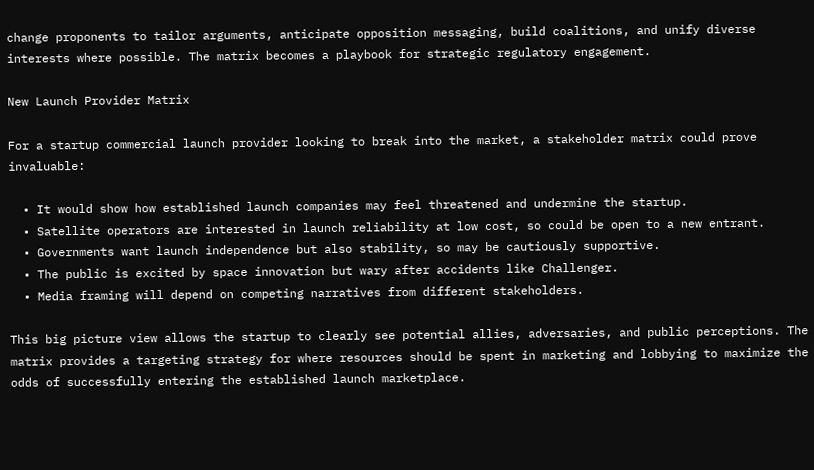change proponents to tailor arguments, anticipate opposition messaging, build coalitions, and unify diverse interests where possible. The matrix becomes a playbook for strategic regulatory engagement.

New Launch Provider Matrix

For a startup commercial launch provider looking to break into the market, a stakeholder matrix could prove invaluable:

  • It would show how established launch companies may feel threatened and undermine the startup.
  • Satellite operators are interested in launch reliability at low cost, so could be open to a new entrant.
  • Governments want launch independence but also stability, so may be cautiously supportive.
  • The public is excited by space innovation but wary after accidents like Challenger.
  • Media framing will depend on competing narratives from different stakeholders.

This big picture view allows the startup to clearly see potential allies, adversaries, and public perceptions. The matrix provides a targeting strategy for where resources should be spent in marketing and lobbying to maximize the odds of successfully entering the established launch marketplace.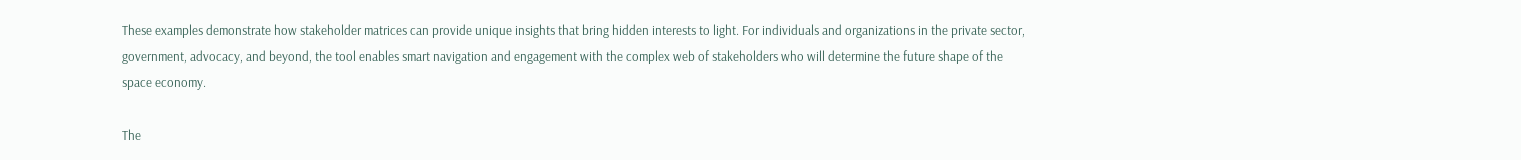These examples demonstrate how stakeholder matrices can provide unique insights that bring hidden interests to light. For individuals and organizations in the private sector, government, advocacy, and beyond, the tool enables smart navigation and engagement with the complex web of stakeholders who will determine the future shape of the space economy.

The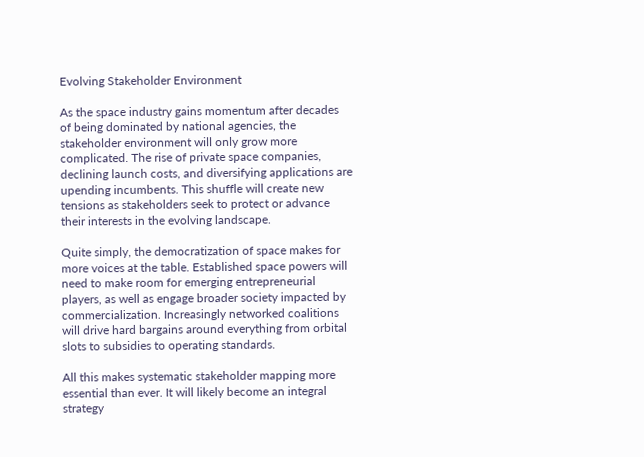Evolving Stakeholder Environment

As the space industry gains momentum after decades of being dominated by national agencies, the stakeholder environment will only grow more complicated. The rise of private space companies, declining launch costs, and diversifying applications are upending incumbents. This shuffle will create new tensions as stakeholders seek to protect or advance their interests in the evolving landscape.

Quite simply, the democratization of space makes for more voices at the table. Established space powers will need to make room for emerging entrepreneurial players, as well as engage broader society impacted by commercialization. Increasingly networked coalitions will drive hard bargains around everything from orbital slots to subsidies to operating standards.

All this makes systematic stakeholder mapping more essential than ever. It will likely become an integral strategy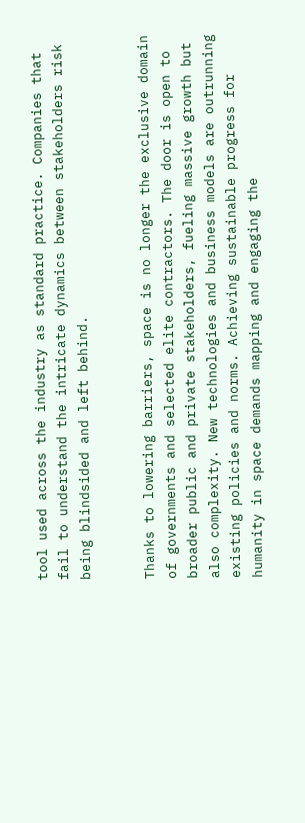tool used across the industry as standard practice. Companies that fail to understand the intricate dynamics between stakeholders risk being blindsided and left behind.


Thanks to lowering barriers, space is no longer the exclusive domain of governments and selected elite contractors. The door is open to broader public and private stakeholders, fueling massive growth but also complexity. New technologies and business models are outrunning existing policies and norms. Achieving sustainable progress for humanity in space demands mapping and engaging the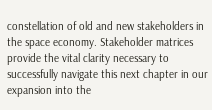constellation of old and new stakeholders in the space economy. Stakeholder matrices provide the vital clarity necessary to successfully navigate this next chapter in our expansion into the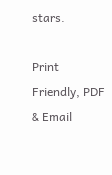stars.

Print Friendly, PDF & Email